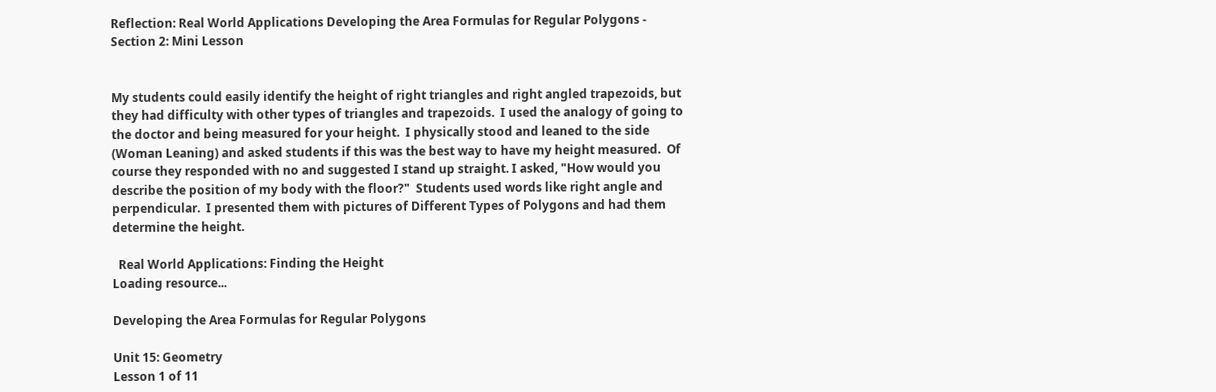Reflection: Real World Applications Developing the Area Formulas for Regular Polygons - Section 2: Mini Lesson


My students could easily identify the height of right triangles and right angled trapezoids, but they had difficulty with other types of triangles and trapezoids.  I used the analogy of going to the doctor and being measured for your height.  I physically stood and leaned to the side (Woman Leaning) and asked students if this was the best way to have my height measured.  Of course they responded with no and suggested I stand up straight. I asked, "How would you describe the position of my body with the floor?"  Students used words like right angle and perpendicular.  I presented them with pictures of Different Types of Polygons and had them determine the height.

  Real World Applications: Finding the Height
Loading resource...

Developing the Area Formulas for Regular Polygons

Unit 15: Geometry
Lesson 1 of 11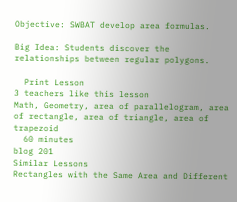Objective: SWBAT develop area formulas.

Big Idea: Students discover the relationships between regular polygons.

  Print Lesson
3 teachers like this lesson
Math, Geometry, area of parallelogram, area of rectangle, area of triangle, area of trapezoid
  60 minutes
blog 201
Similar Lessons
Rectangles with the Same Area and Different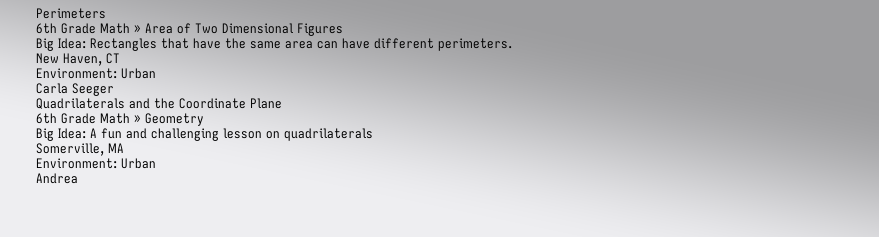Perimeters
6th Grade Math » Area of Two Dimensional Figures
Big Idea: Rectangles that have the same area can have different perimeters.
New Haven, CT
Environment: Urban
Carla Seeger
Quadrilaterals and the Coordinate Plane
6th Grade Math » Geometry
Big Idea: A fun and challenging lesson on quadrilaterals
Somerville, MA
Environment: Urban
Andrea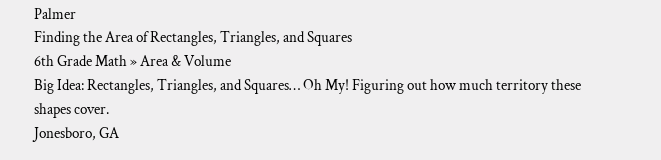Palmer
Finding the Area of Rectangles, Triangles, and Squares
6th Grade Math » Area & Volume
Big Idea: Rectangles, Triangles, and Squares… Oh My! Figuring out how much territory these shapes cover.
Jonesboro, GA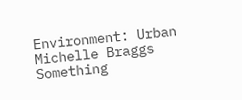Environment: Urban
Michelle Braggs
Something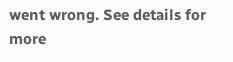went wrong. See details for more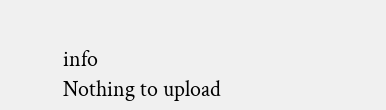info
Nothing to upload